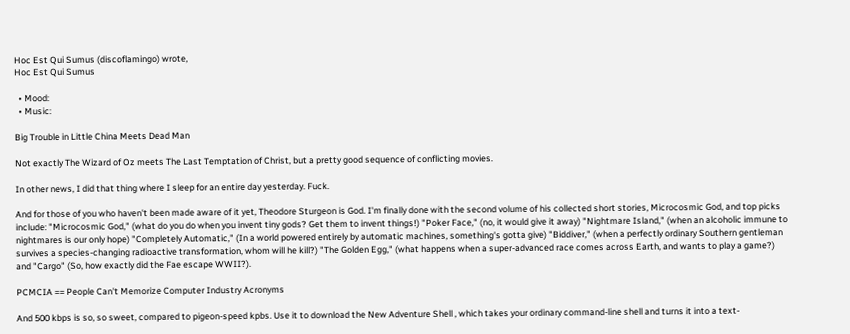Hoc Est Qui Sumus (discoflamingo) wrote,
Hoc Est Qui Sumus

  • Mood:
  • Music:

Big Trouble in Little China Meets Dead Man

Not exactly The Wizard of Oz meets The Last Temptation of Christ, but a pretty good sequence of conflicting movies.

In other news, I did that thing where I sleep for an entire day yesterday. Fuck.

And for those of you who haven't been made aware of it yet, Theodore Sturgeon is God. I'm finally done with the second volume of his collected short stories, Microcosmic God, and top picks include: "Microcosmic God," (what do you do when you invent tiny gods? Get them to invent things!) "Poker Face," (no, it would give it away) "Nightmare Island," (when an alcoholic immune to nightmares is our only hope) "Completely Automatic," (In a world powered entirely by automatic machines, something's gotta give) "Biddiver," (when a perfectly ordinary Southern gentleman survives a species-changing radioactive transformation, whom will he kill?) "The Golden Egg," (what happens when a super-advanced race comes across Earth, and wants to play a game?) and "Cargo" (So, how exactly did the Fae escape WWII?).

PCMCIA == People Can't Memorize Computer Industry Acronyms

And 500 kbps is so, so sweet, compared to pigeon-speed kpbs. Use it to download the New Adventure Shell , which takes your ordinary command-line shell and turns it into a text-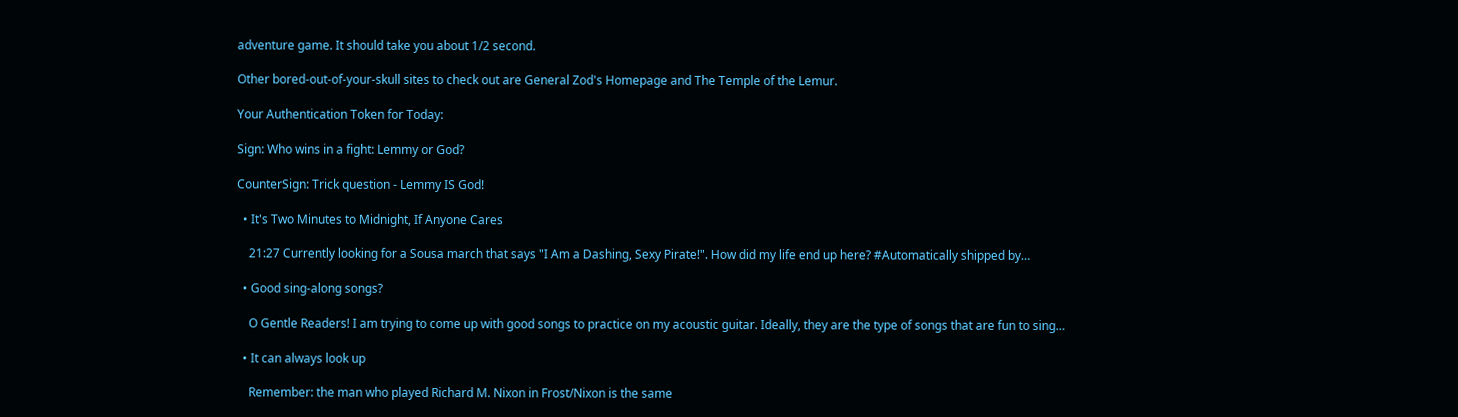adventure game. It should take you about 1/2 second.

Other bored-out-of-your-skull sites to check out are General Zod's Homepage and The Temple of the Lemur.

Your Authentication Token for Today:

Sign: Who wins in a fight: Lemmy or God?

CounterSign: Trick question - Lemmy IS God!

  • It's Two Minutes to Midnight, If Anyone Cares

    21:27 Currently looking for a Sousa march that says "I Am a Dashing, Sexy Pirate!". How did my life end up here? #Automatically shipped by…

  • Good sing-along songs?

    O Gentle Readers! I am trying to come up with good songs to practice on my acoustic guitar. Ideally, they are the type of songs that are fun to sing…

  • It can always look up

    Remember: the man who played Richard M. Nixon in Frost/Nixon is the same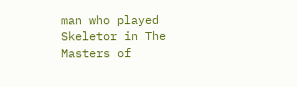man who played Skeletor in The Masters of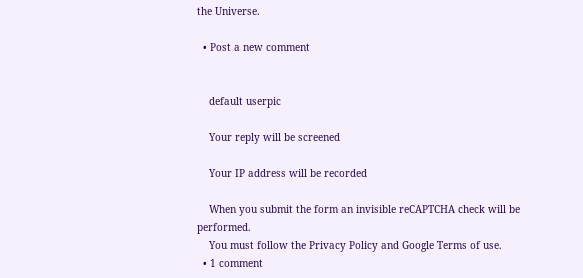the Universe.

  • Post a new comment


    default userpic

    Your reply will be screened

    Your IP address will be recorded

    When you submit the form an invisible reCAPTCHA check will be performed.
    You must follow the Privacy Policy and Google Terms of use.
  • 1 comment